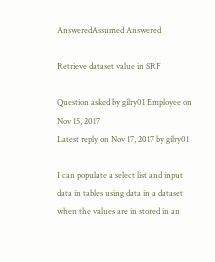AnsweredAssumed Answered

Retrieve dataset value in SRF

Question asked by gilry01 Employee on Nov 15, 2017
Latest reply on Nov 17, 2017 by gilry01

I can populate a select list and input data in tables using data in a dataset when the values are in stored in an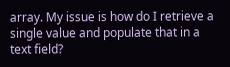array. My issue is how do I retrieve a single value and populate that in a text field?